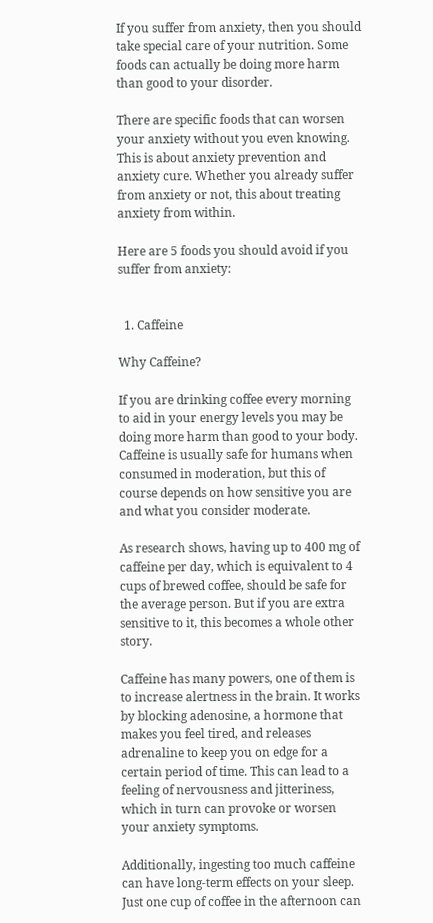If you suffer from anxiety, then you should take special care of your nutrition. Some foods can actually be doing more harm than good to your disorder.

There are specific foods that can worsen your anxiety without you even knowing. This is about anxiety prevention and anxiety cure. Whether you already suffer from anxiety or not, this about treating anxiety from within.

Here are 5 foods you should avoid if you suffer from anxiety:


  1. Caffeine

Why Caffeine?

If you are drinking coffee every morning to aid in your energy levels you may be doing more harm than good to your body. Caffeine is usually safe for humans when consumed in moderation, but this of course depends on how sensitive you are and what you consider moderate.

As research shows, having up to 400 mg of caffeine per day, which is equivalent to 4 cups of brewed coffee, should be safe for the average person. But if you are extra sensitive to it, this becomes a whole other story.

Caffeine has many powers, one of them is to increase alertness in the brain. It works by blocking adenosine, a hormone that makes you feel tired, and releases adrenaline to keep you on edge for a certain period of time. This can lead to a feeling of nervousness and jitteriness, which in turn can provoke or worsen your anxiety symptoms.

Additionally, ingesting too much caffeine can have long-term effects on your sleep. Just one cup of coffee in the afternoon can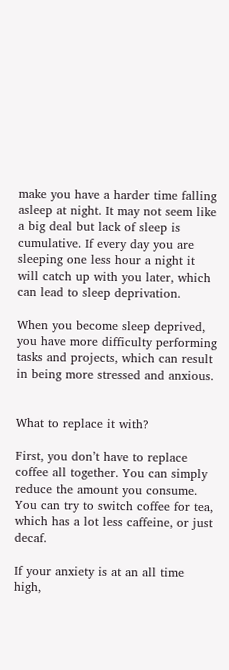make you have a harder time falling asleep at night. It may not seem like a big deal but lack of sleep is cumulative. If every day you are sleeping one less hour a night it will catch up with you later, which can lead to sleep deprivation.

When you become sleep deprived, you have more difficulty performing tasks and projects, which can result in being more stressed and anxious.


What to replace it with?

First, you don’t have to replace coffee all together. You can simply reduce the amount you consume. You can try to switch coffee for tea, which has a lot less caffeine, or just decaf.

If your anxiety is at an all time high,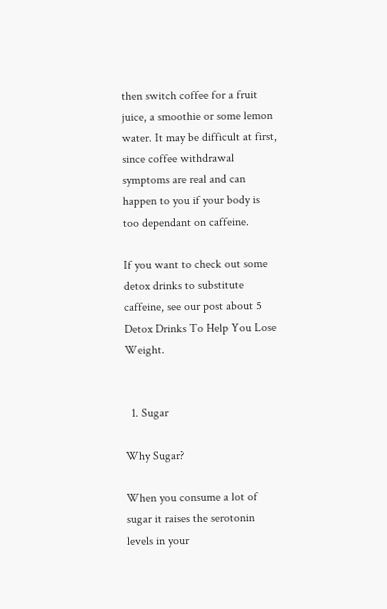then switch coffee for a fruit juice, a smoothie or some lemon water. It may be difficult at first, since coffee withdrawal symptoms are real and can happen to you if your body is too dependant on caffeine.

If you want to check out some detox drinks to substitute caffeine, see our post about 5 Detox Drinks To Help You Lose Weight.


  1. Sugar

Why Sugar?

When you consume a lot of sugar it raises the serotonin levels in your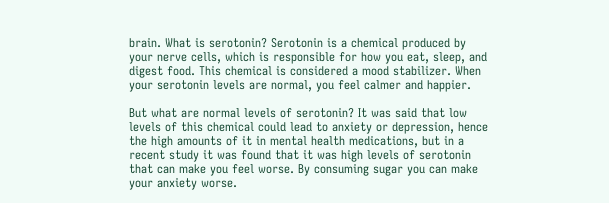brain. What is serotonin? Serotonin is a chemical produced by your nerve cells, which is responsible for how you eat, sleep, and digest food. This chemical is considered a mood stabilizer. When your serotonin levels are normal, you feel calmer and happier.

But what are normal levels of serotonin? It was said that low levels of this chemical could lead to anxiety or depression, hence the high amounts of it in mental health medications, but in a recent study it was found that it was high levels of serotonin that can make you feel worse. By consuming sugar you can make your anxiety worse.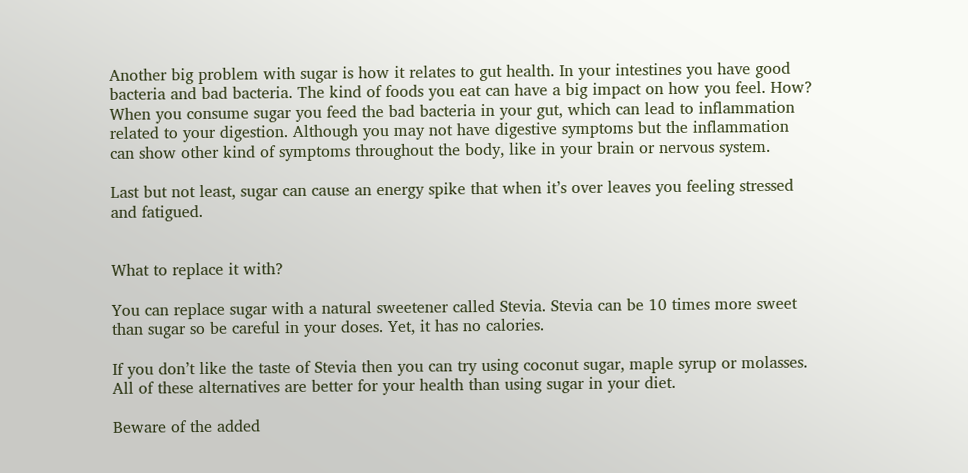Another big problem with sugar is how it relates to gut health. In your intestines you have good bacteria and bad bacteria. The kind of foods you eat can have a big impact on how you feel. How? When you consume sugar you feed the bad bacteria in your gut, which can lead to inflammation related to your digestion. Although you may not have digestive symptoms but the inflammation can show other kind of symptoms throughout the body, like in your brain or nervous system.

Last but not least, sugar can cause an energy spike that when it’s over leaves you feeling stressed and fatigued.


What to replace it with?

You can replace sugar with a natural sweetener called Stevia. Stevia can be 10 times more sweet than sugar so be careful in your doses. Yet, it has no calories.

If you don’t like the taste of Stevia then you can try using coconut sugar, maple syrup or molasses. All of these alternatives are better for your health than using sugar in your diet.

Beware of the added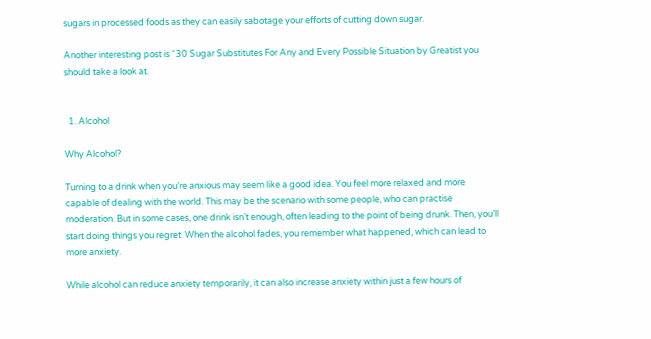sugars in processed foods as they can easily sabotage your efforts of cutting down sugar.

Another interesting post is “30 Sugar Substitutes For Any and Every Possible Situation by Greatist you should take a look at.


  1. Alcohol

Why Alcohol?

Turning to a drink when you’re anxious may seem like a good idea. You feel more relaxed and more capable of dealing with the world. This may be the scenario with some people, who can practise moderation. But in some cases, one drink isn’t enough, often leading to the point of being drunk. Then, you’ll start doing things you regret. When the alcohol fades, you remember what happened, which can lead to more anxiety.

While alcohol can reduce anxiety temporarily, it can also increase anxiety within just a few hours of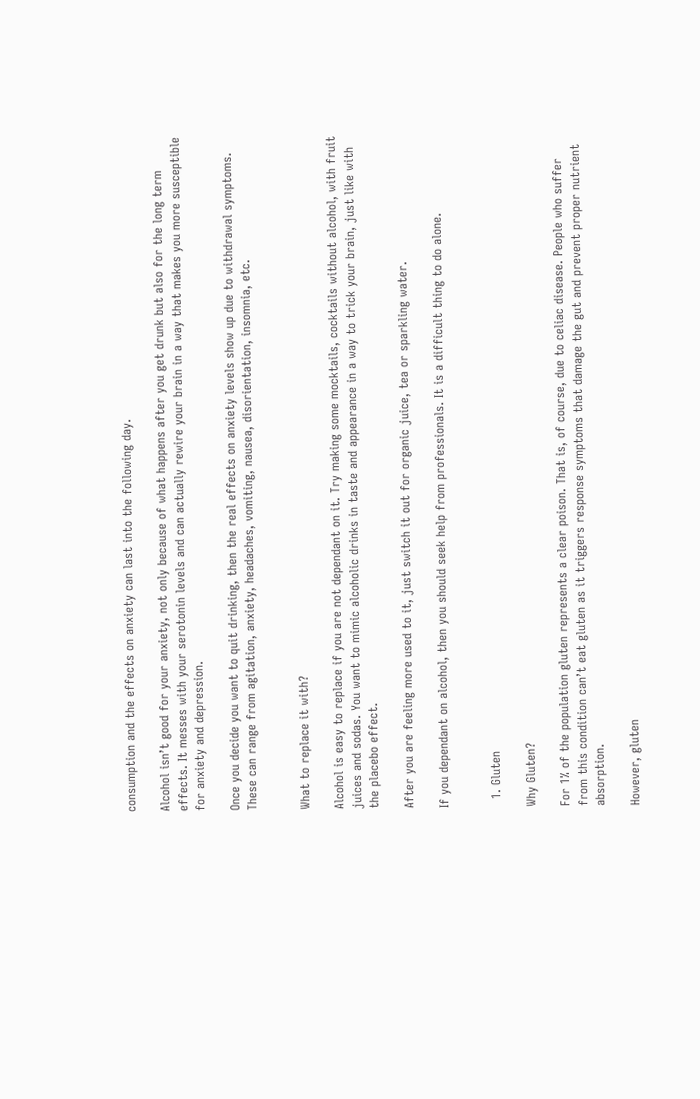consumption and the effects on anxiety can last into the following day.

Alcohol isn’t good for your anxiety, not only because of what happens after you get drunk but also for the long term effects. It messes with your serotonin levels and can actually rewire your brain in a way that makes you more susceptible for anxiety and depression.

Once you decide you want to quit drinking, then the real effects on anxiety levels show up due to withdrawal symptoms. These can range from agitation, anxiety, headaches, vomiting, nausea, disorientation, insomnia, etc.


What to replace it with?

Alcohol is easy to replace if you are not dependant on it. Try making some mocktails, cocktails without alcohol, with fruit juices and sodas. You want to mimic alcoholic drinks in taste and appearance in a way to trick your brain, just like with the placebo effect.

After you are feeling more used to it, just switch it out for organic juice, tea or sparkling water.

If you dependant on alcohol, then you should seek help from professionals. It is a difficult thing to do alone.


  1. Gluten

Why Gluten?

For 1% of the population gluten represents a clear poison. That is, of course, due to celiac disease. People who suffer from this condition can’t eat gluten as it triggers response symptoms that damage the gut and prevent proper nutrient absorption.

However, gluten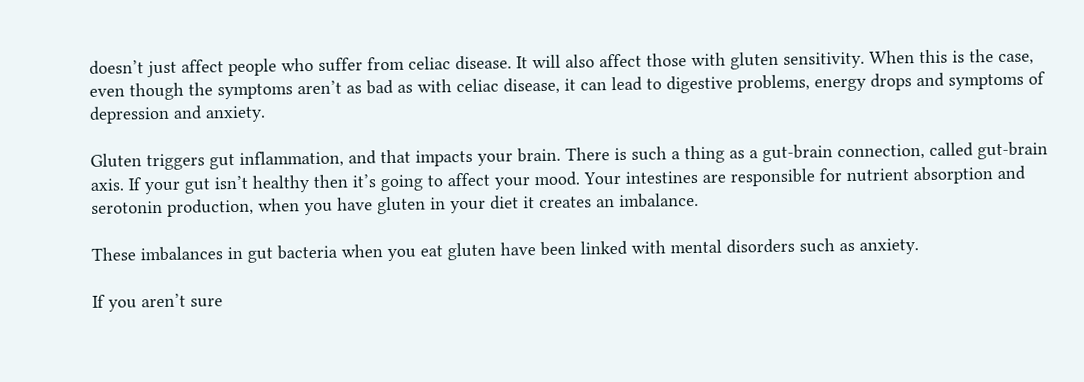doesn’t just affect people who suffer from celiac disease. It will also affect those with gluten sensitivity. When this is the case, even though the symptoms aren’t as bad as with celiac disease, it can lead to digestive problems, energy drops and symptoms of depression and anxiety.

Gluten triggers gut inflammation, and that impacts your brain. There is such a thing as a gut-brain connection, called gut-brain axis. If your gut isn’t healthy then it’s going to affect your mood. Your intestines are responsible for nutrient absorption and serotonin production, when you have gluten in your diet it creates an imbalance.

These imbalances in gut bacteria when you eat gluten have been linked with mental disorders such as anxiety.

If you aren’t sure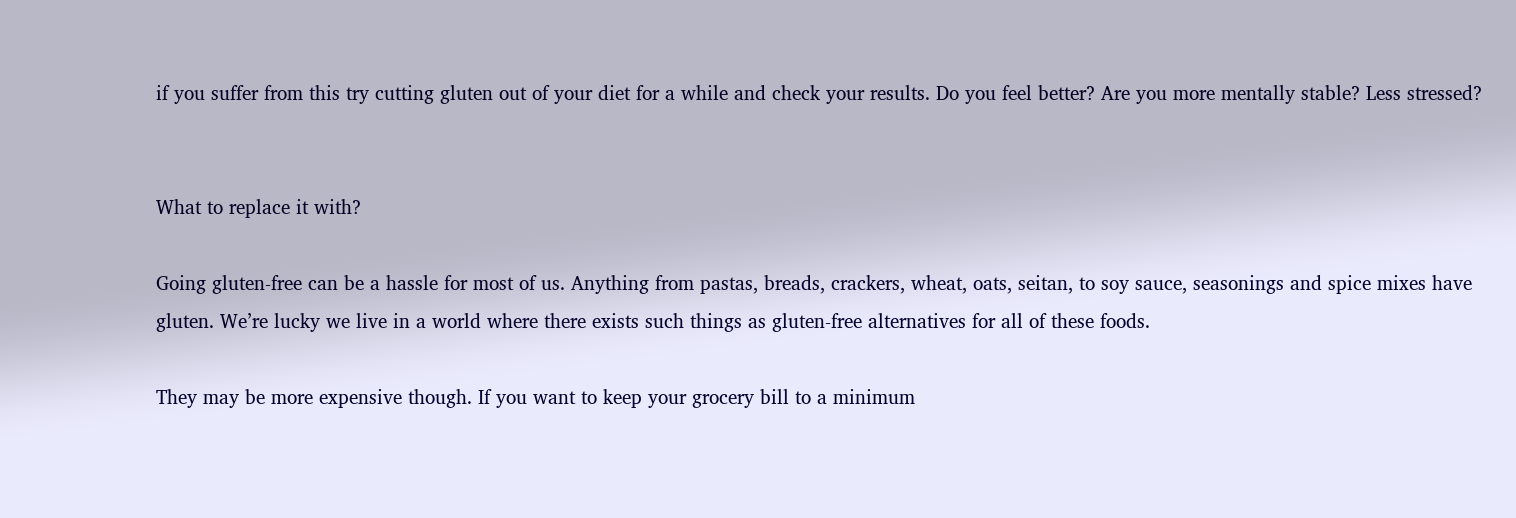if you suffer from this try cutting gluten out of your diet for a while and check your results. Do you feel better? Are you more mentally stable? Less stressed?


What to replace it with?

Going gluten-free can be a hassle for most of us. Anything from pastas, breads, crackers, wheat, oats, seitan, to soy sauce, seasonings and spice mixes have gluten. We’re lucky we live in a world where there exists such things as gluten-free alternatives for all of these foods.

They may be more expensive though. If you want to keep your grocery bill to a minimum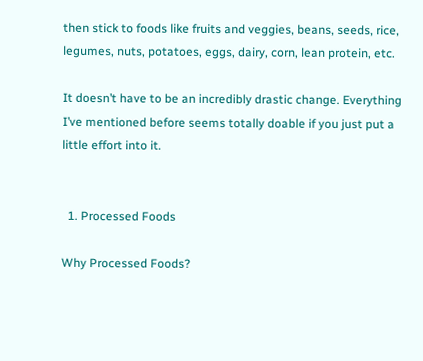then stick to foods like fruits and veggies, beans, seeds, rice, legumes, nuts, potatoes, eggs, dairy, corn, lean protein, etc.

It doesn’t have to be an incredibly drastic change. Everything I’ve mentioned before seems totally doable if you just put a little effort into it.


  1. Processed Foods

Why Processed Foods?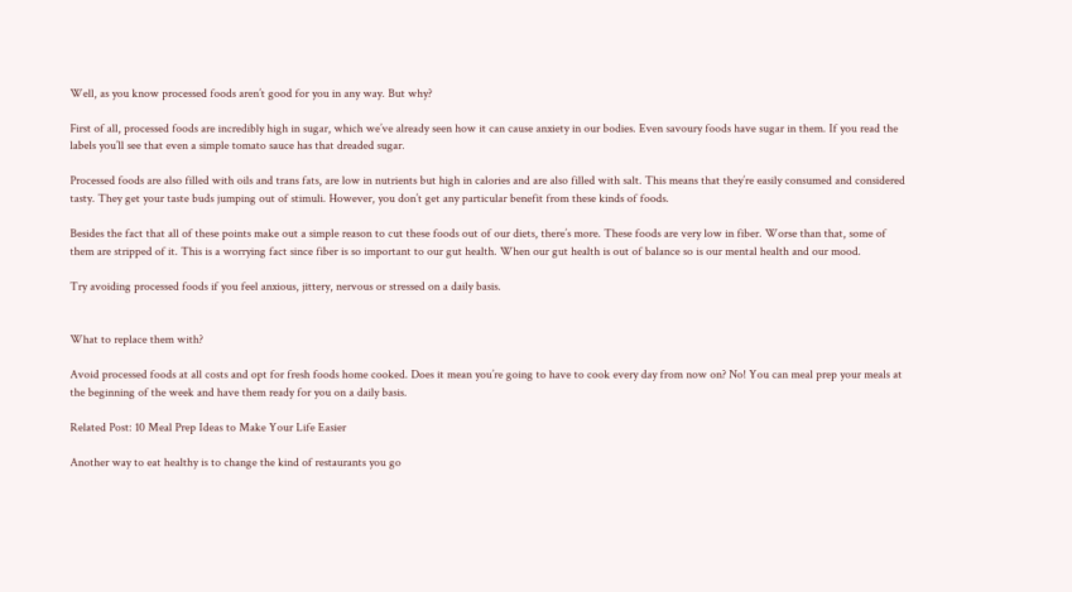Well, as you know processed foods aren’t good for you in any way. But why?

First of all, processed foods are incredibly high in sugar, which we’ve already seen how it can cause anxiety in our bodies. Even savoury foods have sugar in them. If you read the labels you’ll see that even a simple tomato sauce has that dreaded sugar.

Processed foods are also filled with oils and trans fats, are low in nutrients but high in calories and are also filled with salt. This means that they’re easily consumed and considered tasty. They get your taste buds jumping out of stimuli. However, you don’t get any particular benefit from these kinds of foods.

Besides the fact that all of these points make out a simple reason to cut these foods out of our diets, there’s more. These foods are very low in fiber. Worse than that, some of them are stripped of it. This is a worrying fact since fiber is so important to our gut health. When our gut health is out of balance so is our mental health and our mood.

Try avoiding processed foods if you feel anxious, jittery, nervous or stressed on a daily basis.


What to replace them with?

Avoid processed foods at all costs and opt for fresh foods home cooked. Does it mean you’re going to have to cook every day from now on? No! You can meal prep your meals at the beginning of the week and have them ready for you on a daily basis.

Related Post: 10 Meal Prep Ideas to Make Your Life Easier

Another way to eat healthy is to change the kind of restaurants you go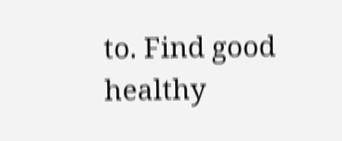to. Find good healthy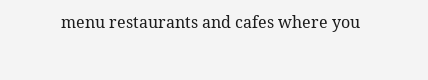menu restaurants and cafes where you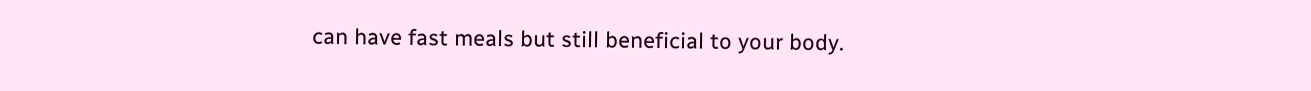can have fast meals but still beneficial to your body.